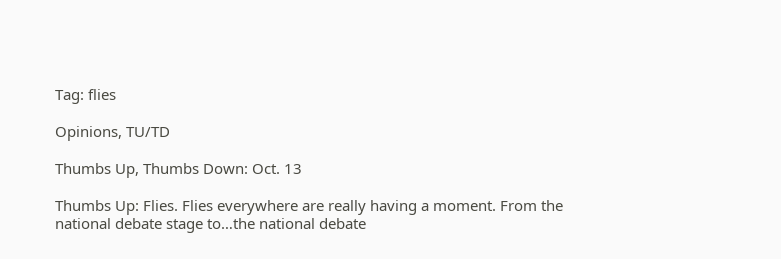Tag: flies

Opinions, TU/TD

Thumbs Up, Thumbs Down: Oct. 13

Thumbs Up: Flies. Flies everywhere are really having a moment. From the national debate stage to…the national debate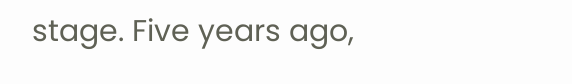stage. Five years ago,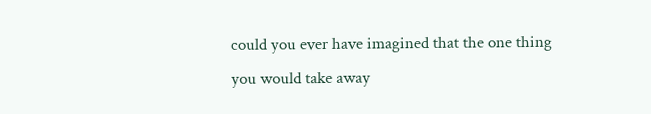could you ever have imagined that the one thing you would take away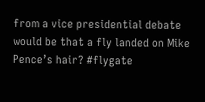from a vice presidential debate would be that a fly landed on Mike Pence’s hair? #flygate